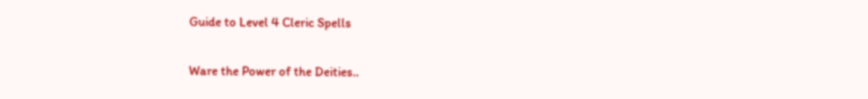Guide to Level 4 Cleric Spells

Ware the Power of the Deities..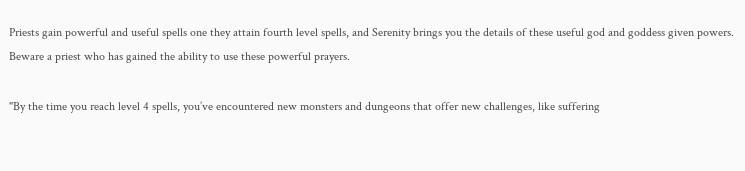Priests gain powerful and useful spells one they attain fourth level spells, and Serenity brings you the details of these useful god and goddess given powers. Beware a priest who has gained the ability to use these powerful prayers.

"By the time you reach level 4 spells, you’ve encountered new monsters and dungeons that offer new challenges, like suffering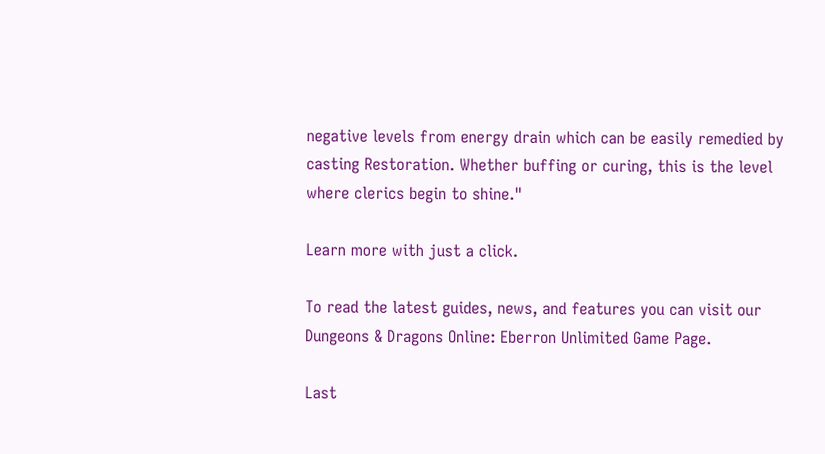negative levels from energy drain which can be easily remedied by casting Restoration. Whether buffing or curing, this is the level where clerics begin to shine."

Learn more with just a click.

To read the latest guides, news, and features you can visit our Dungeons & Dragons Online: Eberron Unlimited Game Page.

Last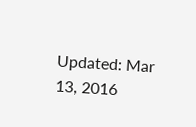Updated: Mar 13, 2016